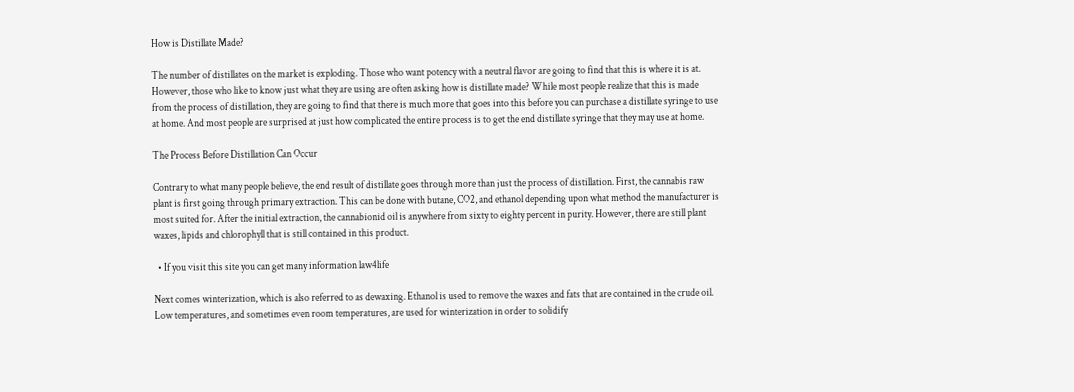How is Distillate Made?

The number of distillates on the market is exploding. Those who want potency with a neutral flavor are going to find that this is where it is at. However, those who like to know just what they are using are often asking how is distillate made? While most people realize that this is made from the process of distillation, they are going to find that there is much more that goes into this before you can purchase a distillate syringe to use at home. And most people are surprised at just how complicated the entire process is to get the end distillate syringe that they may use at home.

The Process Before Distillation Can Occur

Contrary to what many people believe, the end result of distillate goes through more than just the process of distillation. First, the cannabis raw plant is first going through primary extraction. This can be done with butane, CO2, and ethanol depending upon what method the manufacturer is most suited for. After the initial extraction, the cannabionid oil is anywhere from sixty to eighty percent in purity. However, there are still plant waxes, lipids and chlorophyll that is still contained in this product.

  • If you visit this site you can get many information law4life

Next comes winterization, which is also referred to as dewaxing. Ethanol is used to remove the waxes and fats that are contained in the crude oil. Low temperatures, and sometimes even room temperatures, are used for winterization in order to solidify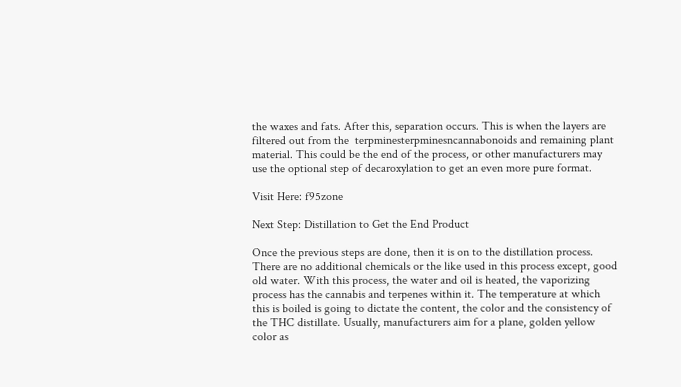the waxes and fats. After this, separation occurs. This is when the layers are filtered out from the  terpminesterpminesncannabonoids and remaining plant material. This could be the end of the process, or other manufacturers may use the optional step of decaroxylation to get an even more pure format.

Visit Here: f95zone

Next Step: Distillation to Get the End Product

Once the previous steps are done, then it is on to the distillation process. There are no additional chemicals or the like used in this process except, good old water. With this process, the water and oil is heated, the vaporizing process has the cannabis and terpenes within it. The temperature at which this is boiled is going to dictate the content, the color and the consistency of the THC distillate. Usually, manufacturers aim for a plane, golden yellow color as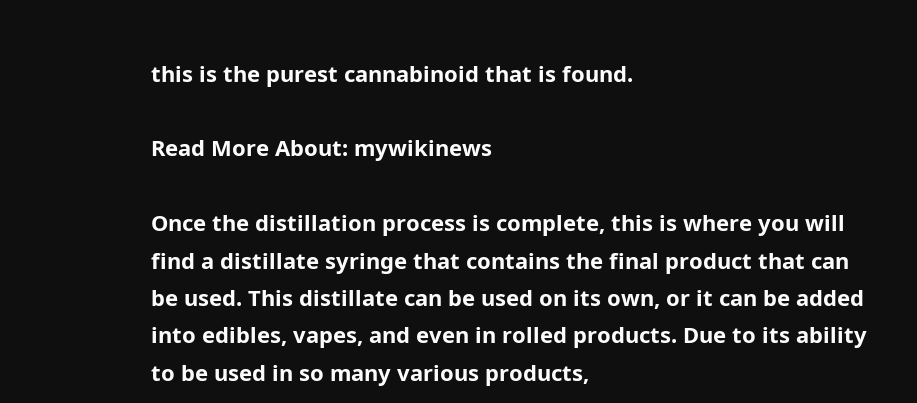this is the purest cannabinoid that is found.

Read More About: mywikinews

Once the distillation process is complete, this is where you will find a distillate syringe that contains the final product that can be used. This distillate can be used on its own, or it can be added into edibles, vapes, and even in rolled products. Due to its ability to be used in so many various products,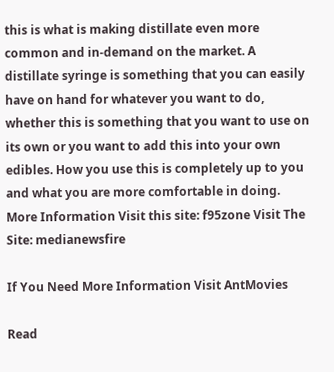this is what is making distillate even more common and in-demand on the market. A distillate syringe is something that you can easily have on hand for whatever you want to do, whether this is something that you want to use on its own or you want to add this into your own edibles. How you use this is completely up to you and what you are more comfortable in doing. More Information Visit this site: f95zone Visit The Site: medianewsfire

If You Need More Information Visit AntMovies

Read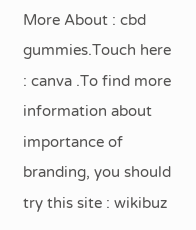More About : cbd gummies.Touch here : canva .To find more information about importance of branding, you should try this site : wikibuz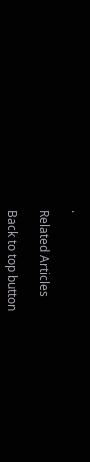.

Related Articles

Back to top button